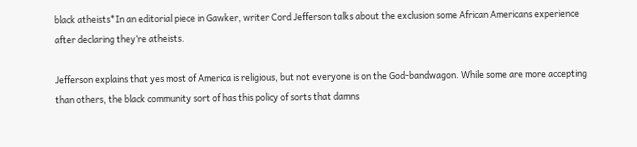black atheists*In an editorial piece in Gawker, writer Cord Jefferson talks about the exclusion some African Americans experience after declaring they’re atheists.

Jefferson explains that yes most of America is religious, but not everyone is on the God-bandwagon. While some are more accepting than others, the black community sort of has this policy of sorts that damns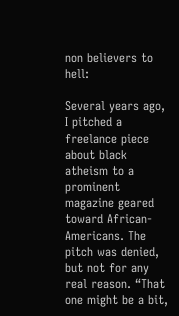non believers to hell:

Several years ago, I pitched a freelance piece about black atheism to a prominent magazine geared toward African-Americans. The pitch was denied, but not for any real reason. “That one might be a bit,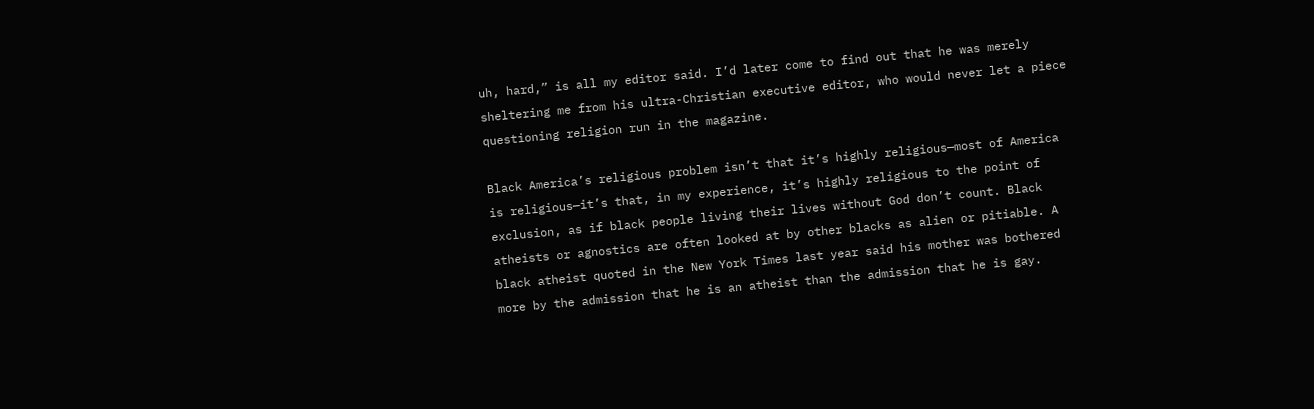uh, hard,” is all my editor said. I’d later come to find out that he was merely sheltering me from his ultra-Christian executive editor, who would never let a piece questioning religion run in the magazine.

Black America’s religious problem isn’t that it’s highly religious—most of America is religious—it’s that, in my experience, it’s highly religious to the point of exclusion, as if black people living their lives without God don’t count. Black atheists or agnostics are often looked at by other blacks as alien or pitiable. A black atheist quoted in the New York Times last year said his mother was bothered more by the admission that he is an atheist than the admission that he is gay.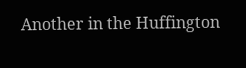Another in the Huffington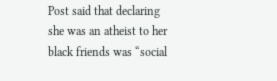Post said that declaring she was an atheist to her black friends was “social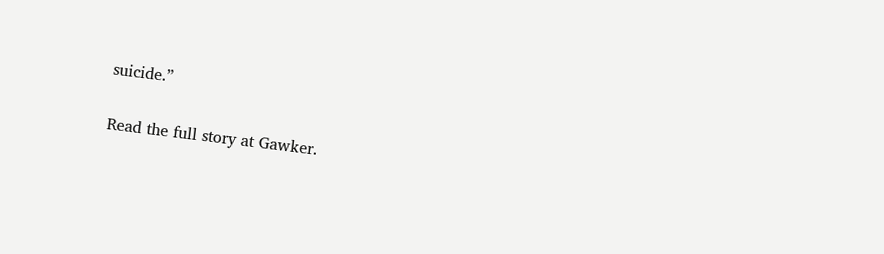suicide.”

Read the full story at Gawker.